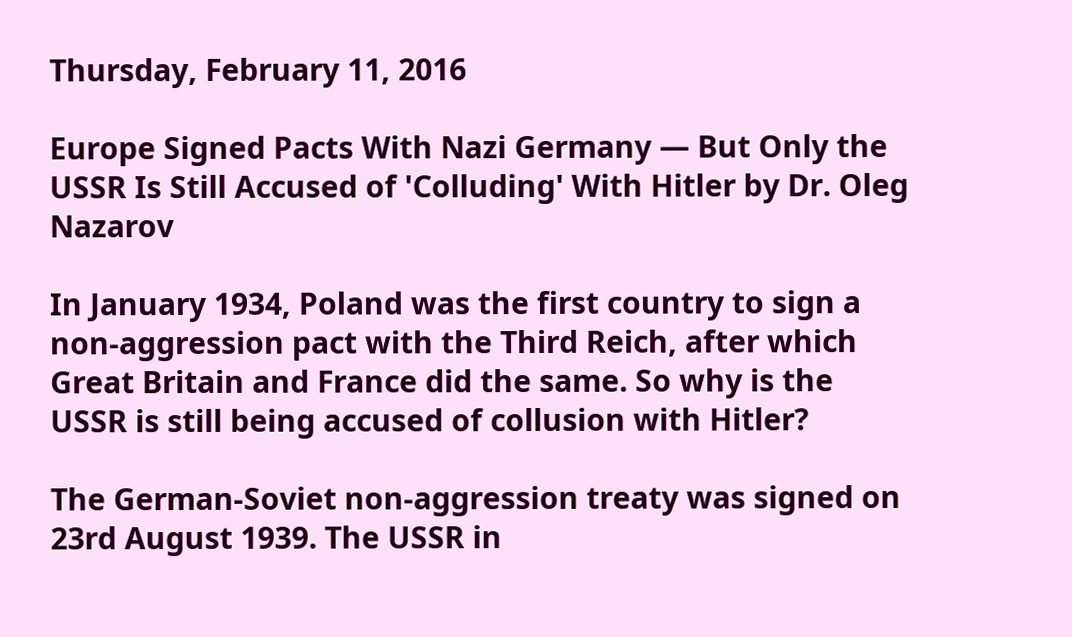Thursday, February 11, 2016

Europe Signed Pacts With Nazi Germany — But Only the USSR Is Still Accused of 'Colluding' With Hitler by Dr. Oleg Nazarov

In January 1934, Poland was the first country to sign a non-aggression pact with the Third Reich, after which Great Britain and France did the same. So why is the USSR is still being accused of collusion with Hitler?

The German-Soviet non-aggression treaty was signed on 23rd August 1939. The USSR in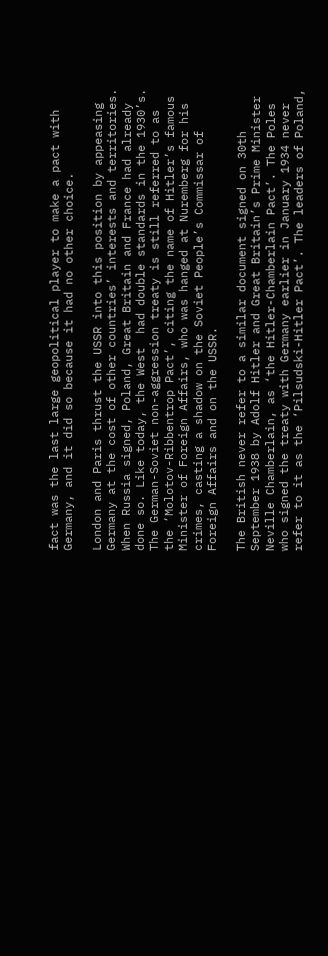fact was the last large geopolitical player to make a pact with Germany, and it did so because it had no other choice.

London and Paris thrust the USSR into this position by appeasing Germany at the cost of other countries’ interests and territories. When Russia signed, Poland, Great Britain and France had already done so. Like today, the West  had double standards in the 1930’s. The German-Soviet non-aggression treaty is still referred to as the ‘Molotov-Ribbentrop Pact’, citing the name of Hitler’s famous Minister of Foreign Affairs, who was hanged at Nuremberg for his crimes, casting a shadow on the Soviet People’s Commissar of Foreign Affairs and on the USSR.

The British never refer to a similar document signed on 30th September 1938 by Adolf Hitler and Great Britain’s Prime Minister Neville Chamberlain, as ‘the Hitler-Chamberlain Pact’. The Poles who signed the treaty with Germany earlier in January 1934 never refer to it as the ‘Pilsudski-Hitler Pact’. The leaders of Poland,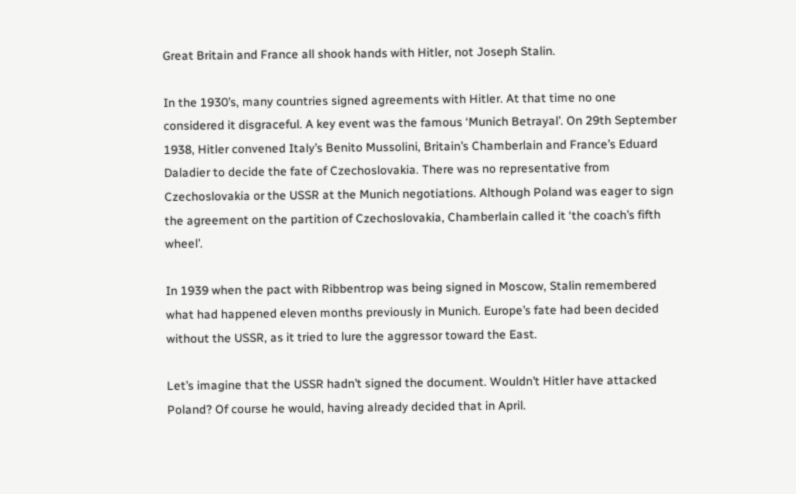Great Britain and France all shook hands with Hitler, not Joseph Stalin.

In the 1930’s, many countries signed agreements with Hitler. At that time no one considered it disgraceful. A key event was the famous ‘Munich Betrayal’. On 29th September 1938, Hitler convened Italy’s Benito Mussolini, Britain’s Chamberlain and France’s Eduard Daladier to decide the fate of Czechoslovakia. There was no representative from Czechoslovakia or the USSR at the Munich negotiations. Although Poland was eager to sign the agreement on the partition of Czechoslovakia, Chamberlain called it ‘the coach’s fifth wheel’.

In 1939 when the pact with Ribbentrop was being signed in Moscow, Stalin remembered what had happened eleven months previously in Munich. Europe’s fate had been decided without the USSR, as it tried to lure the aggressor toward the East.

Let’s imagine that the USSR hadn’t signed the document. Wouldn’t Hitler have attacked Poland? Of course he would, having already decided that in April.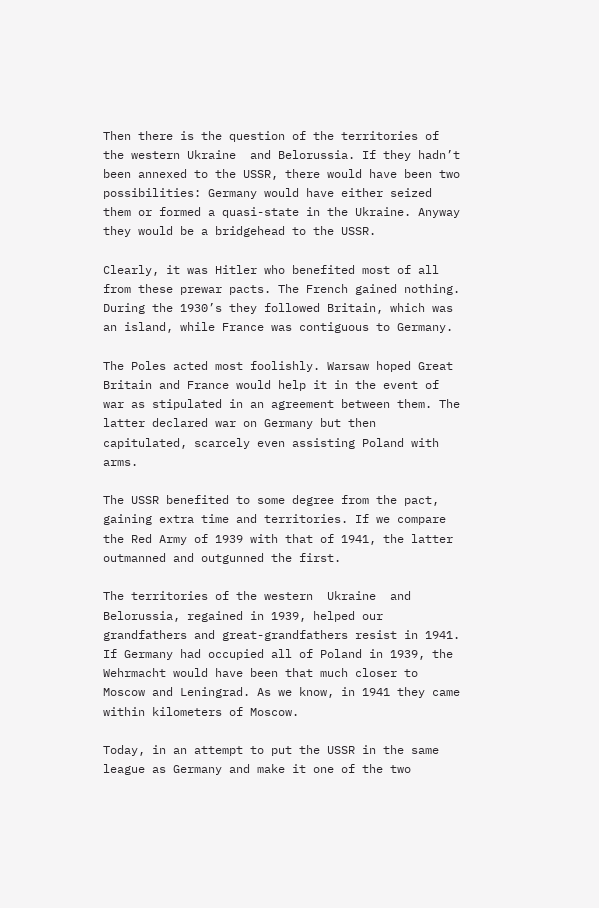Then there is the question of the territories of the western Ukraine  and Belorussia. If they hadn’t been annexed to the USSR, there would have been two possibilities: Germany would have either seized them or formed a quasi-state in the Ukraine. Anyway they would be a bridgehead to the USSR.

Clearly, it was Hitler who benefited most of all from these prewar pacts. The French gained nothing. During the 1930’s they followed Britain, which was an island, while France was contiguous to Germany.

The Poles acted most foolishly. Warsaw hoped Great Britain and France would help it in the event of war as stipulated in an agreement between them. The latter declared war on Germany but then capitulated, scarcely even assisting Poland with arms.

The USSR benefited to some degree from the pact, gaining extra time and territories. If we compare the Red Army of 1939 with that of 1941, the latter outmanned and outgunned the first.

The territories of the western  Ukraine  and Belorussia, regained in 1939, helped our grandfathers and great-grandfathers resist in 1941. If Germany had occupied all of Poland in 1939, the Wehrmacht would have been that much closer to Moscow and Leningrad. As we know, in 1941 they came within kilometers of Moscow.

Today, in an attempt to put the USSR in the same league as Germany and make it one of the two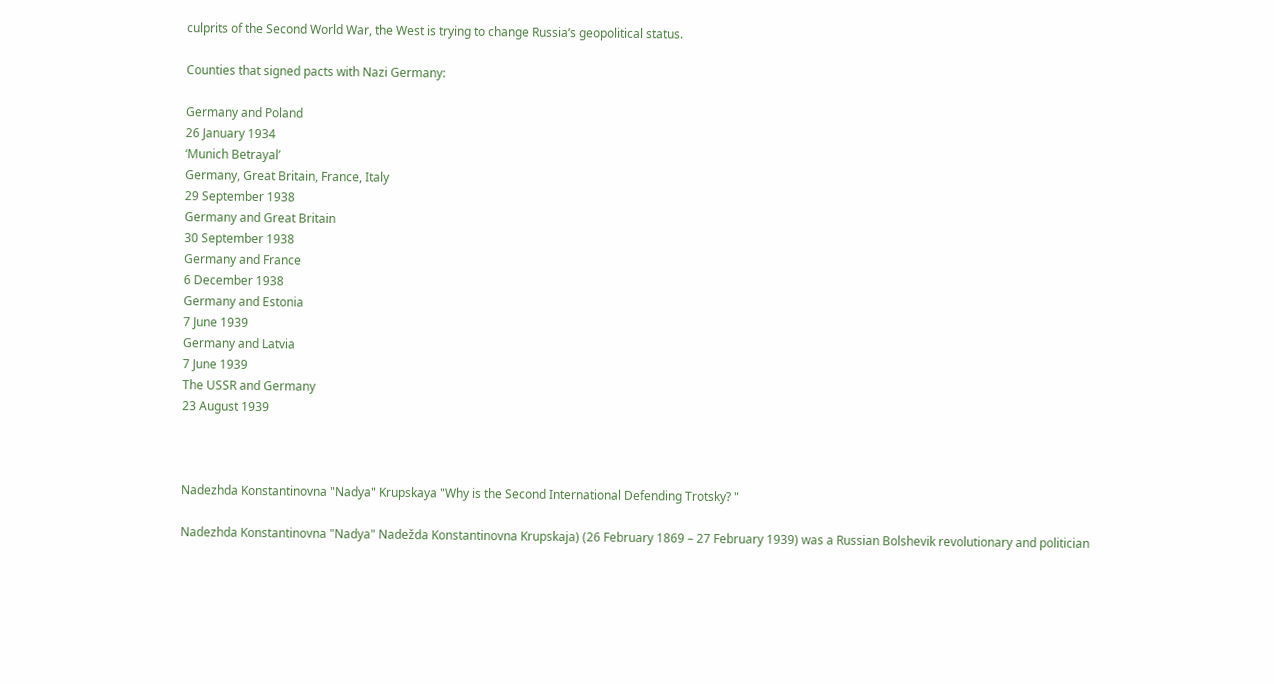culprits of the Second World War, the West is trying to change Russia’s geopolitical status.

Counties that signed pacts with Nazi Germany:

Germany and Poland
26 January 1934
‘Munich Betrayal’
Germany, Great Britain, France, Italy
29 September 1938
Germany and Great Britain
30 September 1938
Germany and France
6 December 1938
Germany and Estonia
7 June 1939
Germany and Latvia
7 June 1939
The USSR and Germany
23 August 1939



Nadezhda Konstantinovna "Nadya" Krupskaya "Why is the Second International Defending Trotsky? "

Nadezhda Konstantinovna "Nadya" Nadežda Konstantinovna Krupskaja) (26 February 1869 – 27 February 1939) was a Russian Bolshevik revolutionary and politician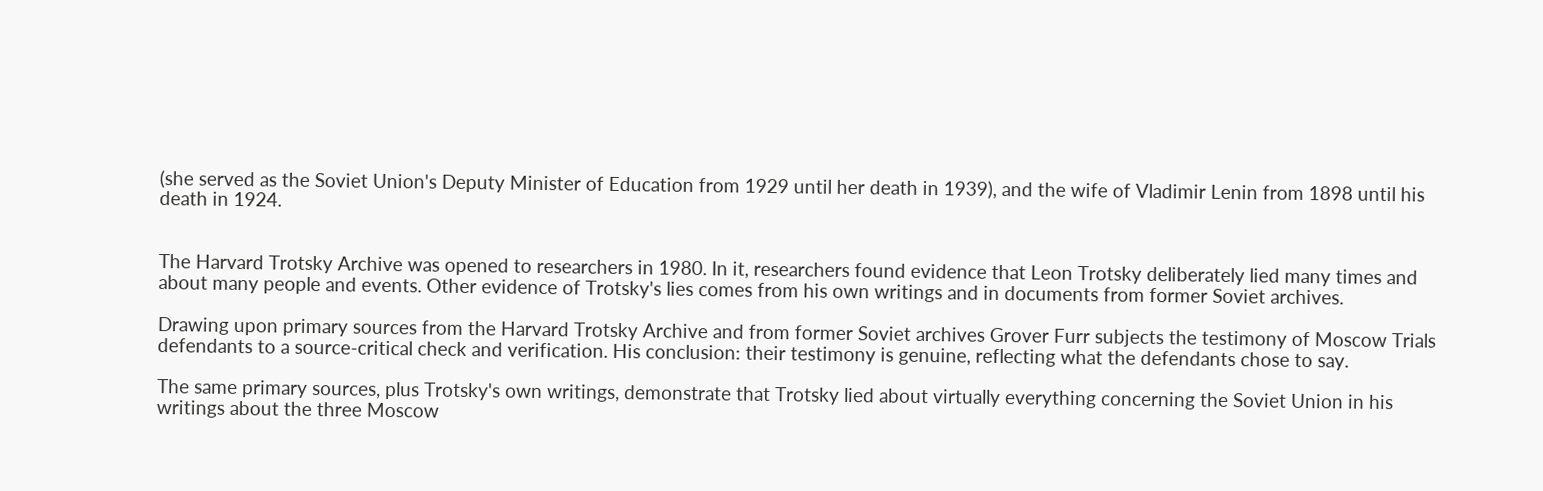(she served as the Soviet Union's Deputy Minister of Education from 1929 until her death in 1939), and the wife of Vladimir Lenin from 1898 until his death in 1924.


The Harvard Trotsky Archive was opened to researchers in 1980. In it, researchers found evidence that Leon Trotsky deliberately lied many times and about many people and events. Other evidence of Trotsky's lies comes from his own writings and in documents from former Soviet archives.

Drawing upon primary sources from the Harvard Trotsky Archive and from former Soviet archives Grover Furr subjects the testimony of Moscow Trials defendants to a source-critical check and verification. His conclusion: their testimony is genuine, reflecting what the defendants chose to say.

The same primary sources, plus Trotsky's own writings, demonstrate that Trotsky lied about virtually everything concerning the Soviet Union in his writings about the three Moscow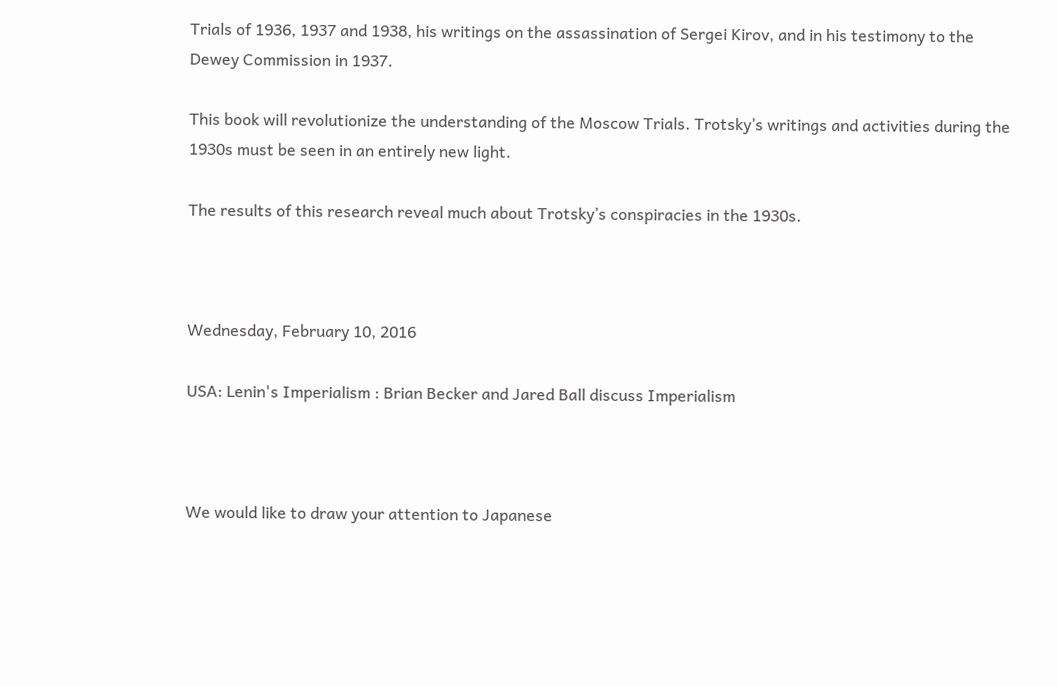Trials of 1936, 1937 and 1938, his writings on the assassination of Sergei Kirov, and in his testimony to the Dewey Commission in 1937.

This book will revolutionize the understanding of the Moscow Trials. Trotsky’s writings and activities during the 1930s must be seen in an entirely new light.

The results of this research reveal much about Trotsky’s conspiracies in the 1930s.



Wednesday, February 10, 2016

USA: Lenin's Imperialism : Brian Becker and Jared Ball discuss Imperialism



We would like to draw your attention to Japanese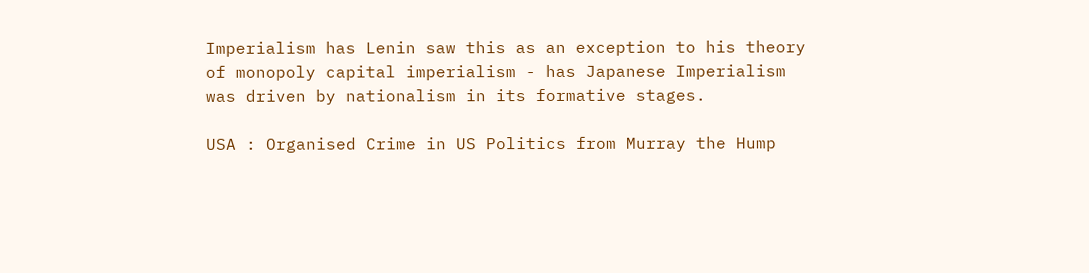Imperialism has Lenin saw this as an exception to his theory of monopoly capital imperialism - has Japanese Imperialism was driven by nationalism in its formative stages.

USA : Organised Crime in US Politics from Murray the Hump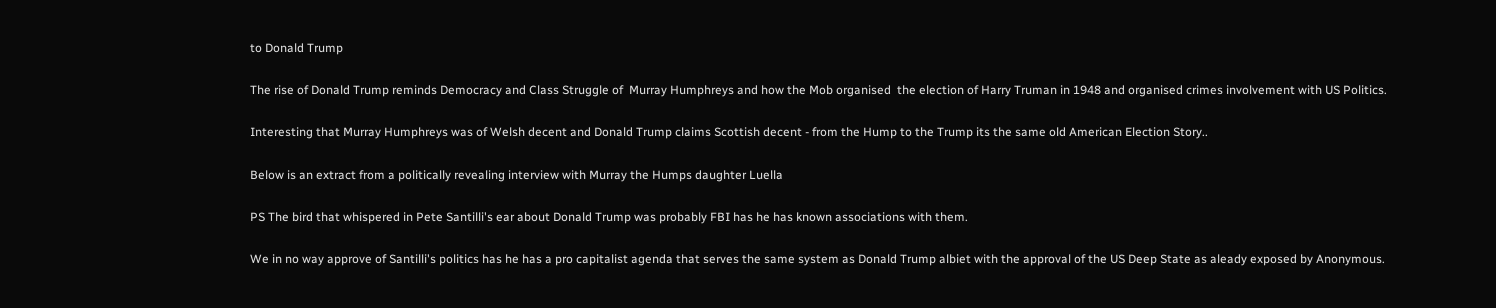to Donald Trump

The rise of Donald Trump reminds Democracy and Class Struggle of  Murray Humphreys and how the Mob organised  the election of Harry Truman in 1948 and organised crimes involvement with US Politics.

Interesting that Murray Humphreys was of Welsh decent and Donald Trump claims Scottish decent - from the Hump to the Trump its the same old American Election Story..

Below is an extract from a politically revealing interview with Murray the Humps daughter Luella

PS The bird that whispered in Pete Santilli's ear about Donald Trump was probably FBI has he has known associations with them.

We in no way approve of Santilli's politics has he has a pro capitalist agenda that serves the same system as Donald Trump albiet with the approval of the US Deep State as aleady exposed by Anonymous.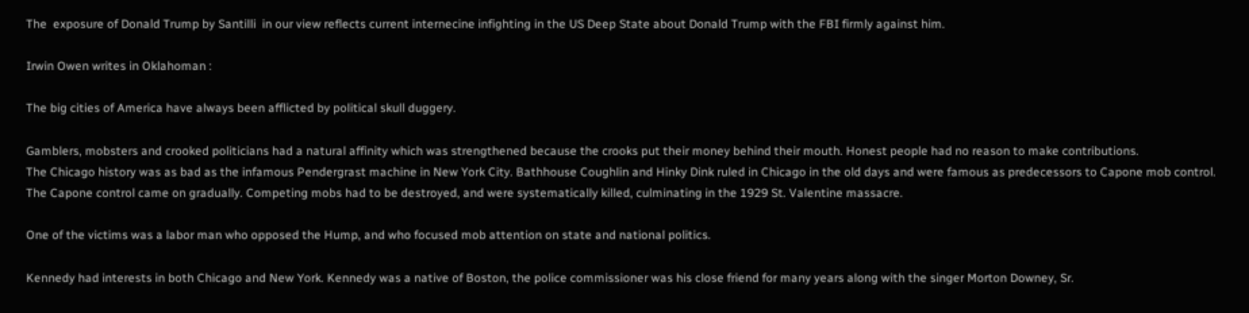The  exposure of Donald Trump by Santilli  in our view reflects current internecine infighting in the US Deep State about Donald Trump with the FBI firmly against him.

Irwin Owen writes in Oklahoman :

The big cities of America have always been afflicted by political skull duggery.

Gamblers, mobsters and crooked politicians had a natural affinity which was strengthened because the crooks put their money behind their mouth. Honest people had no reason to make contributions.
The Chicago history was as bad as the infamous Pendergrast machine in New York City. Bathhouse Coughlin and Hinky Dink ruled in Chicago in the old days and were famous as predecessors to Capone mob control.
The Capone control came on gradually. Competing mobs had to be destroyed, and were systematically killed, culminating in the 1929 St. Valentine massacre.

One of the victims was a labor man who opposed the Hump, and who focused mob attention on state and national politics.

Kennedy had interests in both Chicago and New York. Kennedy was a native of Boston, the police commissioner was his close friend for many years along with the singer Morton Downey, Sr.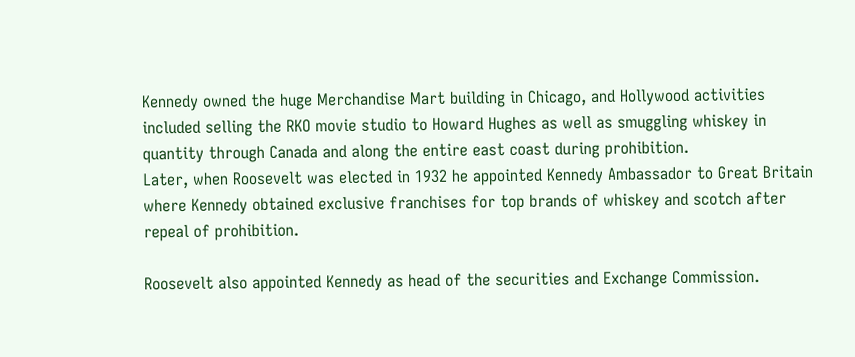Kennedy owned the huge Merchandise Mart building in Chicago, and Hollywood activities included selling the RKO movie studio to Howard Hughes as well as smuggling whiskey in quantity through Canada and along the entire east coast during prohibition.
Later, when Roosevelt was elected in 1932 he appointed Kennedy Ambassador to Great Britain where Kennedy obtained exclusive franchises for top brands of whiskey and scotch after repeal of prohibition.

Roosevelt also appointed Kennedy as head of the securities and Exchange Commission.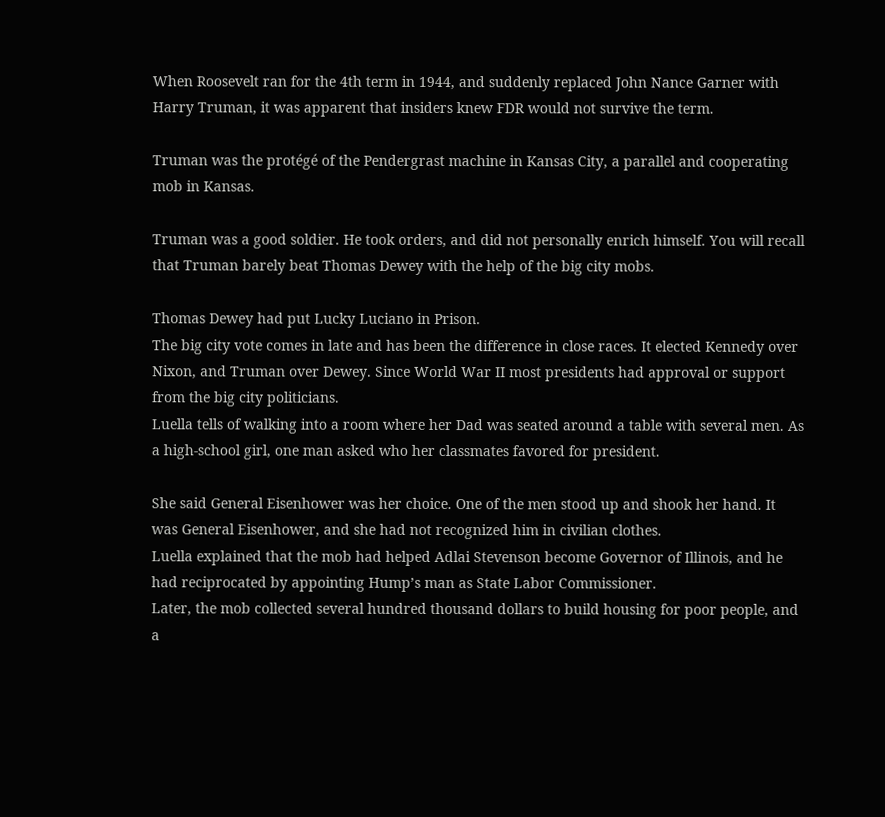When Roosevelt ran for the 4th term in 1944, and suddenly replaced John Nance Garner with Harry Truman, it was apparent that insiders knew FDR would not survive the term.

Truman was the protégé of the Pendergrast machine in Kansas City, a parallel and cooperating mob in Kansas.

Truman was a good soldier. He took orders, and did not personally enrich himself. You will recall that Truman barely beat Thomas Dewey with the help of the big city mobs.

Thomas Dewey had put Lucky Luciano in Prison.
The big city vote comes in late and has been the difference in close races. It elected Kennedy over Nixon, and Truman over Dewey. Since World War II most presidents had approval or support from the big city politicians.
Luella tells of walking into a room where her Dad was seated around a table with several men. As a high-school girl, one man asked who her classmates favored for president.

She said General Eisenhower was her choice. One of the men stood up and shook her hand. It was General Eisenhower, and she had not recognized him in civilian clothes.
Luella explained that the mob had helped Adlai Stevenson become Governor of Illinois, and he had reciprocated by appointing Hump’s man as State Labor Commissioner.
Later, the mob collected several hundred thousand dollars to build housing for poor people, and a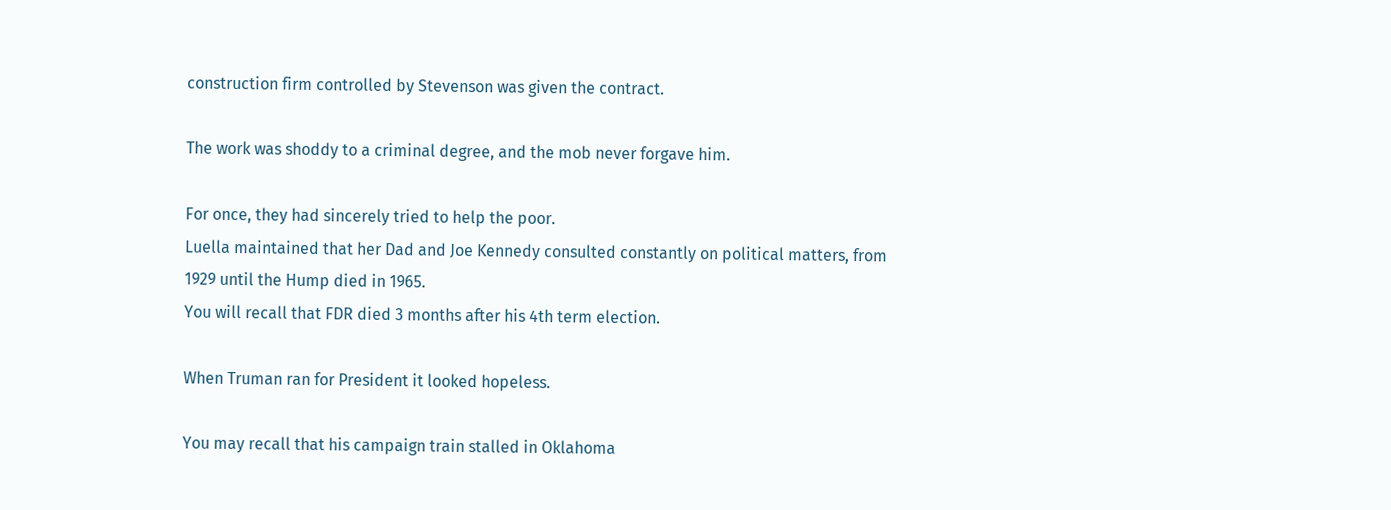construction firm controlled by Stevenson was given the contract.

The work was shoddy to a criminal degree, and the mob never forgave him.

For once, they had sincerely tried to help the poor.
Luella maintained that her Dad and Joe Kennedy consulted constantly on political matters, from 1929 until the Hump died in 1965.
You will recall that FDR died 3 months after his 4th term election.

When Truman ran for President it looked hopeless.

You may recall that his campaign train stalled in Oklahoma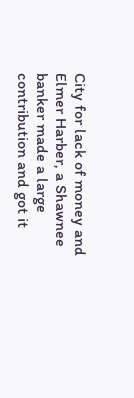City for lack of money and Elmer Harber, a Shawnee banker made a large contribution and got it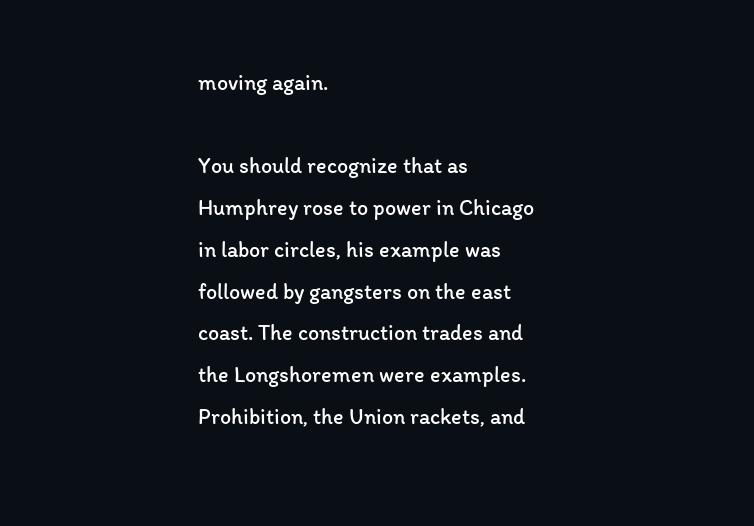moving again.

You should recognize that as Humphrey rose to power in Chicago in labor circles, his example was followed by gangsters on the east coast. The construction trades and the Longshoremen were examples. Prohibition, the Union rackets, and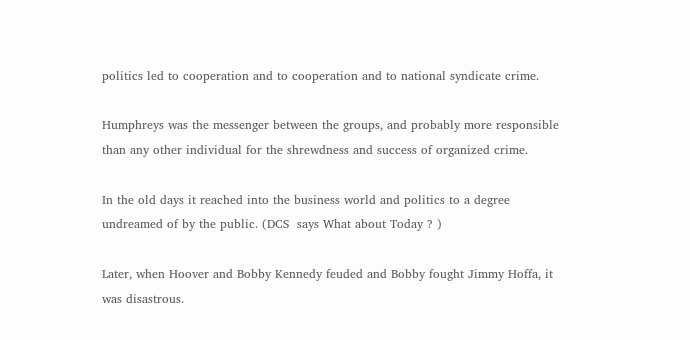politics led to cooperation and to cooperation and to national syndicate crime.

Humphreys was the messenger between the groups, and probably more responsible than any other individual for the shrewdness and success of organized crime.

In the old days it reached into the business world and politics to a degree undreamed of by the public. (DCS  says What about Today ? )

Later, when Hoover and Bobby Kennedy feuded and Bobby fought Jimmy Hoffa, it was disastrous.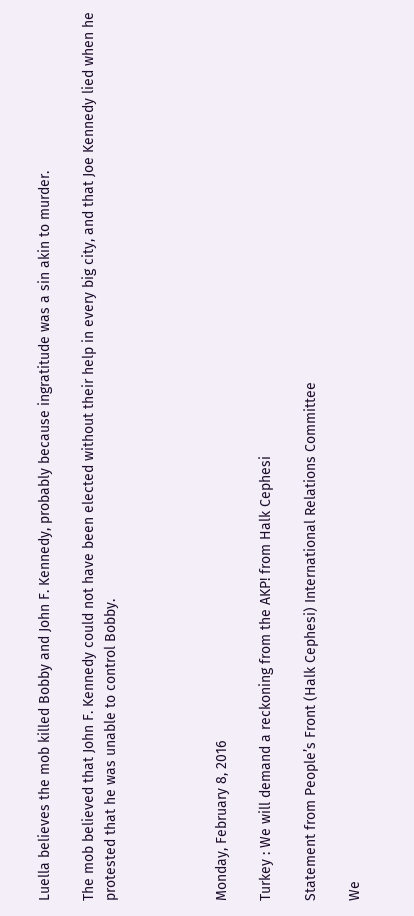Luella believes the mob killed Bobby and John F. Kennedy, probably because ingratitude was a sin akin to murder.

The mob believed that John F. Kennedy could not have been elected without their help in every big city, and that Joe Kennedy lied when he protested that he was unable to control Bobby.




Monday, February 8, 2016

Turkey : We will demand a reckoning from the AKP! from Halk Cephesi

Statement from People’s Front (Halk Cephesi) International Relations Committee

We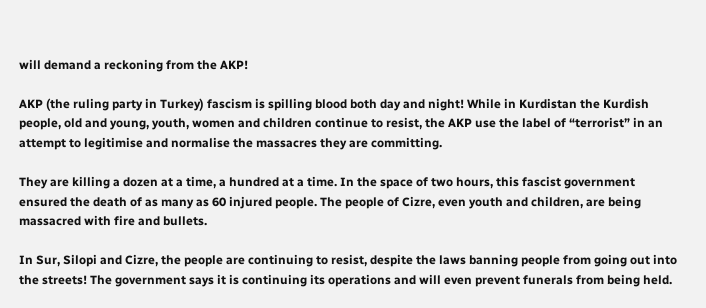will demand a reckoning from the AKP!

AKP (the ruling party in Turkey) fascism is spilling blood both day and night! While in Kurdistan the Kurdish people, old and young, youth, women and children continue to resist, the AKP use the label of “terrorist” in an attempt to legitimise and normalise the massacres they are committing.

They are killing a dozen at a time, a hundred at a time. In the space of two hours, this fascist government ensured the death of as many as 60 injured people. The people of Cizre, even youth and children, are being massacred with fire and bullets.

In Sur, Silopi and Cizre, the people are continuing to resist, despite the laws banning people from going out into the streets! The government says it is continuing its operations and will even prevent funerals from being held.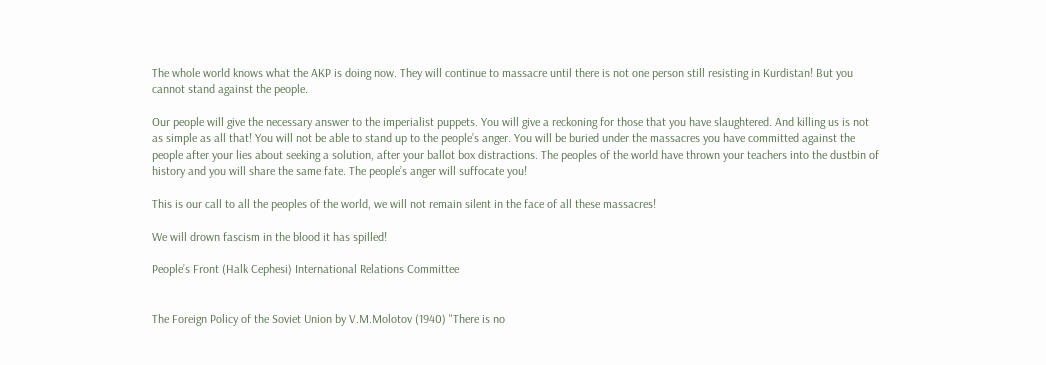The whole world knows what the AKP is doing now. They will continue to massacre until there is not one person still resisting in Kurdistan! But you cannot stand against the people.

Our people will give the necessary answer to the imperialist puppets. You will give a reckoning for those that you have slaughtered. And killing us is not as simple as all that! You will not be able to stand up to the people’s anger. You will be buried under the massacres you have committed against the people after your lies about seeking a solution, after your ballot box distractions. The peoples of the world have thrown your teachers into the dustbin of history and you will share the same fate. The people’s anger will suffocate you!

This is our call to all the peoples of the world, we will not remain silent in the face of all these massacres!

We will drown fascism in the blood it has spilled!

People’s Front (Halk Cephesi) International Relations Committee


The Foreign Policy of the Soviet Union by V.M.Molotov (1940) "There is no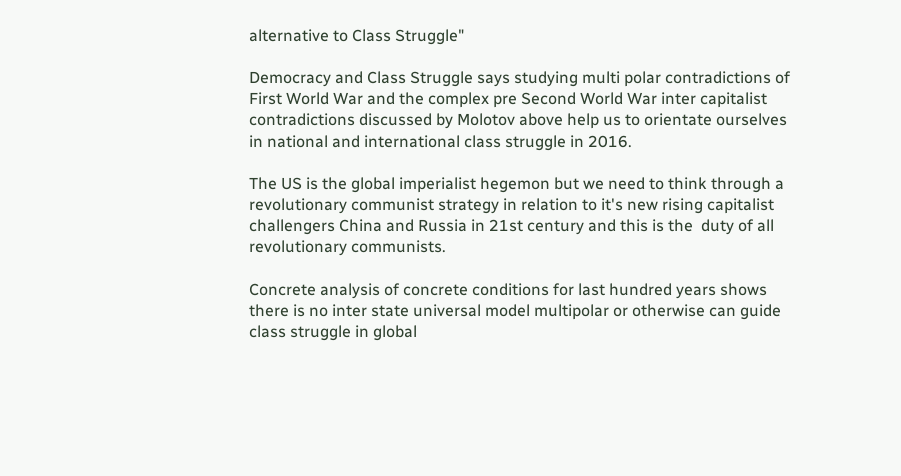alternative to Class Struggle"

Democracy and Class Struggle says studying multi polar contradictions of First World War and the complex pre Second World War inter capitalist contradictions discussed by Molotov above help us to orientate ourselves in national and international class struggle in 2016.

The US is the global imperialist hegemon but we need to think through a revolutionary communist strategy in relation to it's new rising capitalist challengers China and Russia in 21st century and this is the  duty of all revolutionary communists.

Concrete analysis of concrete conditions for last hundred years shows there is no inter state universal model multipolar or otherwise can guide class struggle in global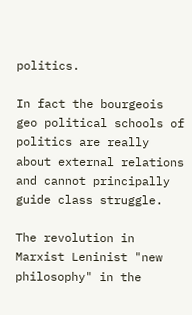politics.

In fact the bourgeois geo political schools of politics are really about external relations and cannot principally guide class struggle.

The revolution in Marxist Leninist "new philosophy" in the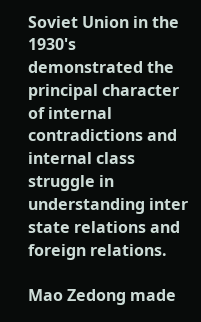Soviet Union in the 1930's demonstrated the principal character of internal contradictions and internal class struggle in understanding inter state relations and foreign relations.

Mao Zedong made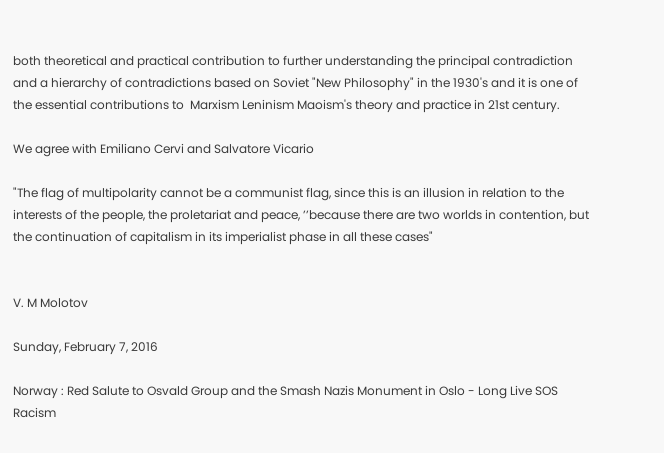both theoretical and practical contribution to further understanding the principal contradiction and a hierarchy of contradictions based on Soviet "New Philosophy" in the 1930's and it is one of the essential contributions to  Marxism Leninism Maoism's theory and practice in 21st century.

We agree with Emiliano Cervi and Salvatore Vicario

"The flag of multipolarity cannot be a communist flag, since this is an illusion in relation to the interests of the people, the proletariat and peace, ’’because there are two worlds in contention, but the continuation of capitalism in its imperialist phase in all these cases"


V. M Molotov

Sunday, February 7, 2016

Norway : Red Salute to Osvald Group and the Smash Nazis Monument in Oslo - Long Live SOS Racism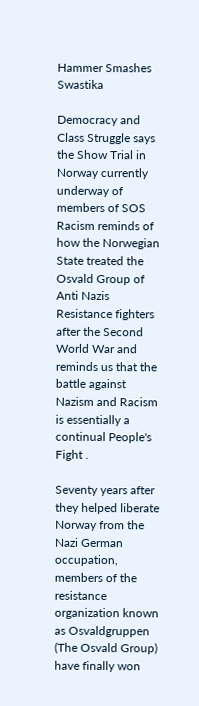Hammer Smashes Swastika

Democracy and Class Struggle says the Show Trial in Norway currently underway of members of SOS Racism reminds of how the Norwegian State treated the Osvald Group of Anti Nazis Resistance fighters after the Second World War and reminds us that the battle against Nazism and Racism is essentially a continual People's Fight .

Seventy years after they helped liberate Norway from the Nazi German occupation, members of the resistance organization known as Osvaldgruppen (The Osvald Group) have finally won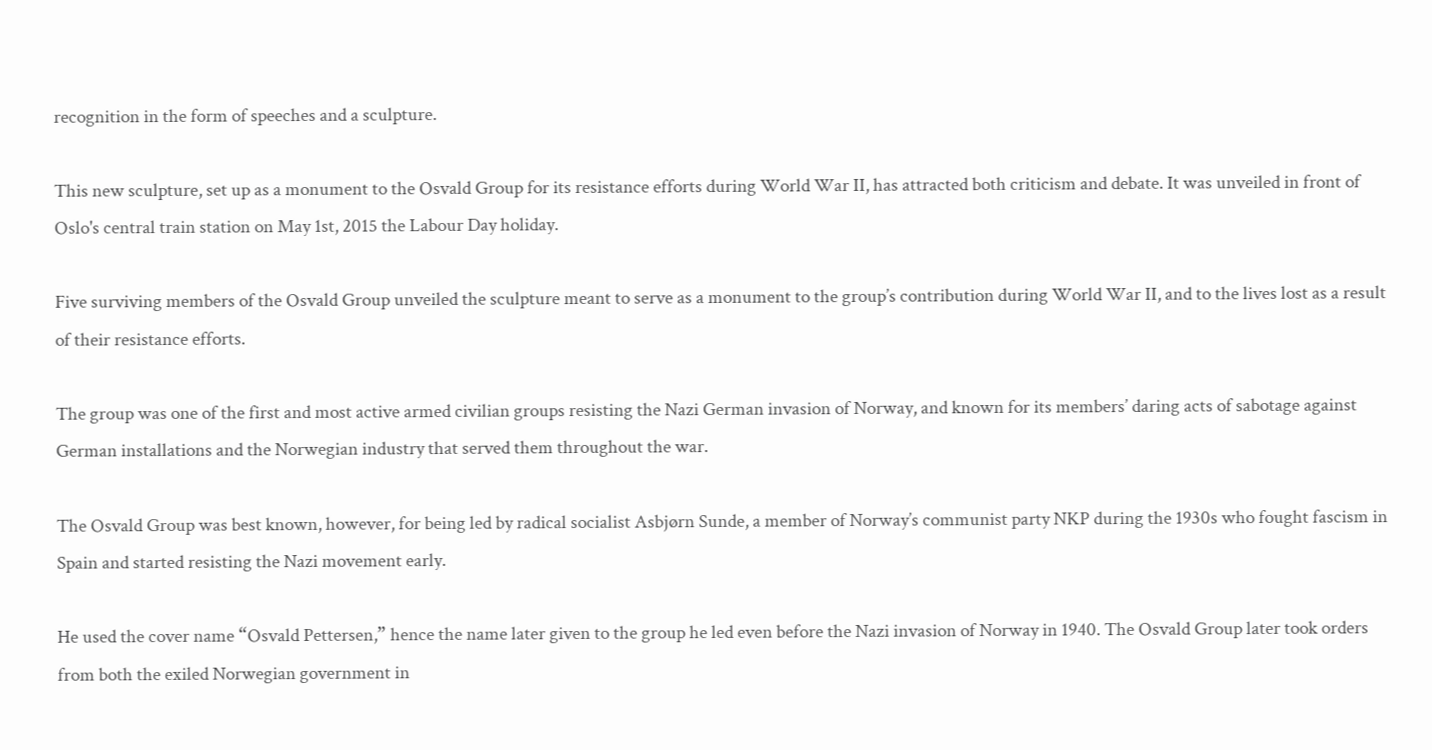recognition in the form of speeches and a sculpture.

This new sculpture, set up as a monument to the Osvald Group for its resistance efforts during World War II, has attracted both criticism and debate. It was unveiled in front of Oslo's central train station on May 1st, 2015 the Labour Day holiday.

Five surviving members of the Osvald Group unveiled the sculpture meant to serve as a monument to the group’s contribution during World War II, and to the lives lost as a result of their resistance efforts.

The group was one of the first and most active armed civilian groups resisting the Nazi German invasion of Norway, and known for its members’ daring acts of sabotage against German installations and the Norwegian industry that served them throughout the war.

The Osvald Group was best known, however, for being led by radical socialist Asbjørn Sunde, a member of Norway’s communist party NKP during the 1930s who fought fascism in Spain and started resisting the Nazi movement early.

He used the cover name “Osvald Pettersen,” hence the name later given to the group he led even before the Nazi invasion of Norway in 1940. The Osvald Group later took orders from both the exiled Norwegian government in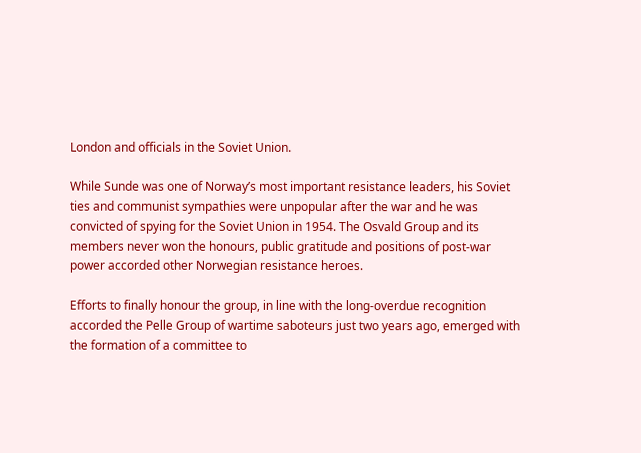London and officials in the Soviet Union.

While Sunde was one of Norway’s most important resistance leaders, his Soviet ties and communist sympathies were unpopular after the war and he was convicted of spying for the Soviet Union in 1954. The Osvald Group and its members never won the honours, public gratitude and positions of post-war power accorded other Norwegian resistance heroes.

Efforts to finally honour the group, in line with the long-overdue recognition accorded the Pelle Group of wartime saboteurs just two years ago, emerged with the formation of a committee to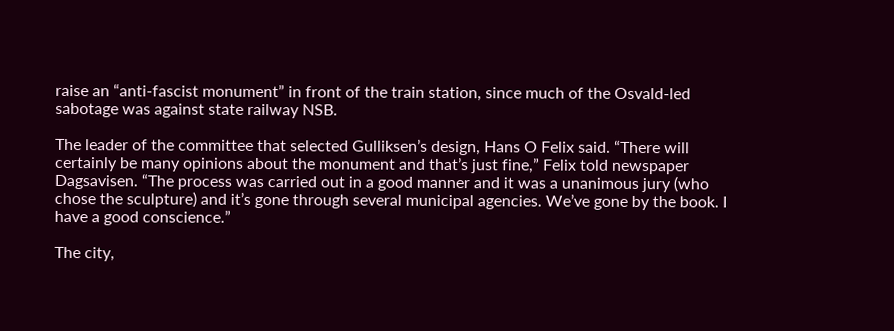raise an “anti-fascist monument” in front of the train station, since much of the Osvald-led sabotage was against state railway NSB.

The leader of the committee that selected Gulliksen’s design, Hans O Felix said. “There will certainly be many opinions about the monument and that’s just fine,” Felix told newspaper Dagsavisen. “The process was carried out in a good manner and it was a unanimous jury (who chose the sculpture) and it’s gone through several municipal agencies. We’ve gone by the book. I have a good conscience.”

The city,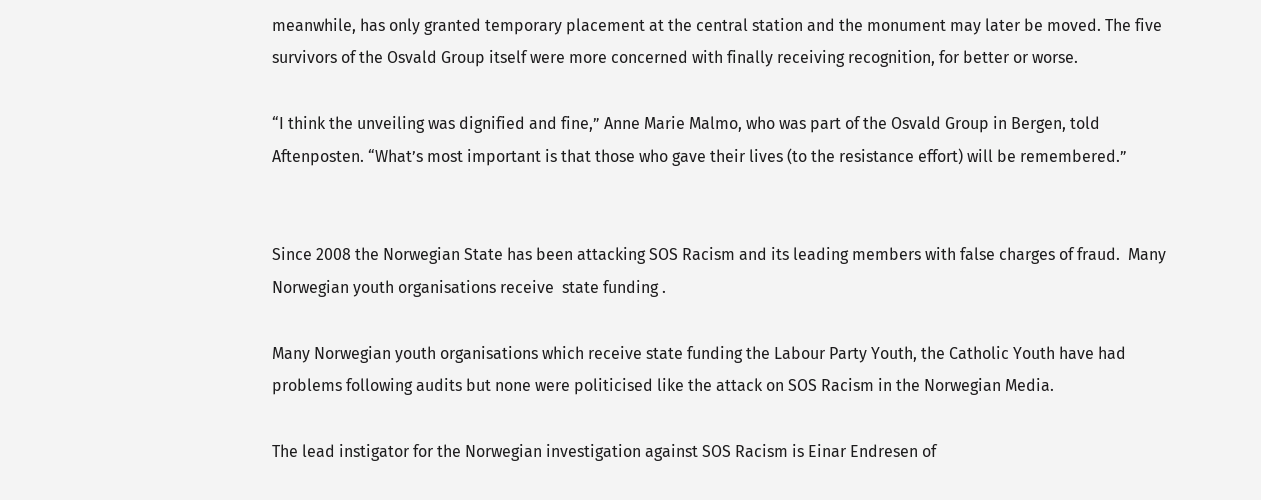meanwhile, has only granted temporary placement at the central station and the monument may later be moved. The five survivors of the Osvald Group itself were more concerned with finally receiving recognition, for better or worse.

“I think the unveiling was dignified and fine,” Anne Marie Malmo, who was part of the Osvald Group in Bergen, told Aftenposten. “What’s most important is that those who gave their lives (to the resistance effort) will be remembered.”


Since 2008 the Norwegian State has been attacking SOS Racism and its leading members with false charges of fraud.  Many Norwegian youth organisations receive  state funding .

Many Norwegian youth organisations which receive state funding the Labour Party Youth, the Catholic Youth have had problems following audits but none were politicised like the attack on SOS Racism in the Norwegian Media.

The lead instigator for the Norwegian investigation against SOS Racism is Einar Endresen of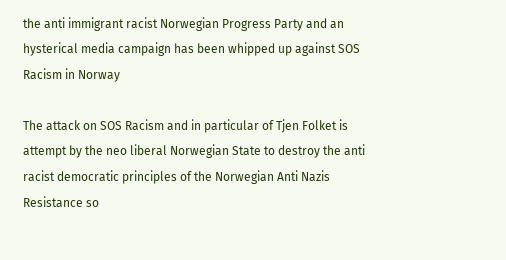the anti immigrant racist Norwegian Progress Party and an hysterical media campaign has been whipped up against SOS Racism in Norway

The attack on SOS Racism and in particular of Tjen Folket is attempt by the neo liberal Norwegian State to destroy the anti racist democratic principles of the Norwegian Anti Nazis Resistance so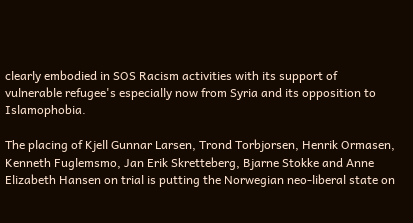clearly embodied in SOS Racism activities with its support of vulnerable refugee's especially now from Syria and its opposition to Islamophobia.

The placing of Kjell Gunnar Larsen, Trond Torbjorsen, Henrik Ormasen, Kenneth Fuglemsmo, Jan Erik Skretteberg, Bjarne Stokke and Anne Elizabeth Hansen on trial is putting the Norwegian neo-liberal state on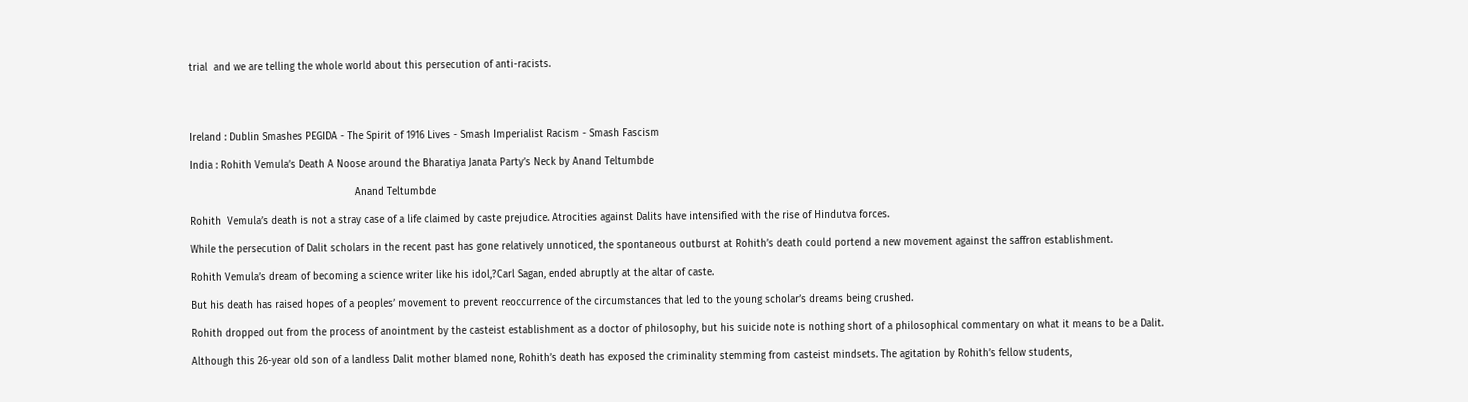trial  and we are telling the whole world about this persecution of anti-racists.




Ireland : Dublin Smashes PEGIDA - The Spirit of 1916 Lives - Smash Imperialist Racism - Smash Fascism

India : Rohith Vemula’s Death A Noose around the Bharatiya Janata Party’s Neck by Anand Teltumbde

                                                       Anand Teltumbde

Rohith  Vemula’s death is not a stray case of a life claimed by caste prejudice. Atrocities against Dalits have intensified with the rise of Hindutva forces.

While the persecution of Dalit scholars in the recent past has gone relatively unnoticed, the spontaneous outburst at Rohith’s death could portend a new movement against the saffron establishment.

Rohith Vemula’s dream of becoming a science writer like his idol,?Carl Sagan, ended abruptly at the altar of caste.

But his death has raised hopes of a peoples’ movement to prevent reoccurrence of the circumstances that led to the young scholar’s dreams being crushed.

Rohith dropped out from the process of anointment by the casteist establishment as a doctor of philosophy, but his suicide note is nothing short of a philosophical commentary on what it means to be a Dalit.

Although this 26-year old son of a landless Dalit mother blamed none, Rohith’s death has exposed the criminality stemming from casteist mindsets. The agitation by Rohith’s fellow students,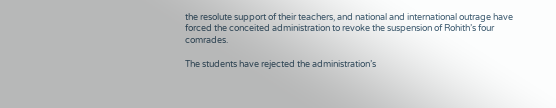the resolute support of their teachers, and national and international outrage have forced the conceited administration to revoke the suspension of Rohith’s four comrades.

The students have rejected the administration’s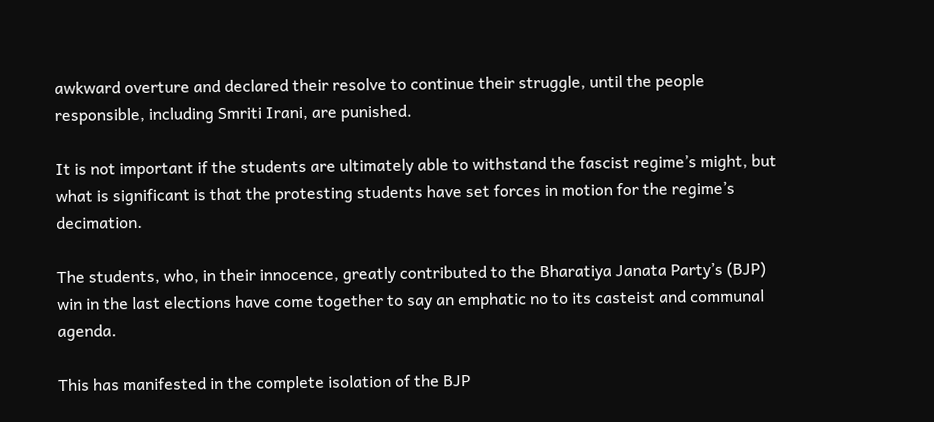awkward overture and declared their resolve to continue their struggle, until the people responsible, including Smriti Irani, are punished.

It is not important if the students are ultimately able to withstand the fascist regime’s might, but what is significant is that the protesting students have set forces in motion for the regime’s decimation.

The students, who, in their innocence, greatly contributed to the Bharatiya Janata Party’s (BJP) win in the last elections have come together to say an emphatic no to its casteist and communal agenda.

This has manifested in the complete isolation of the BJP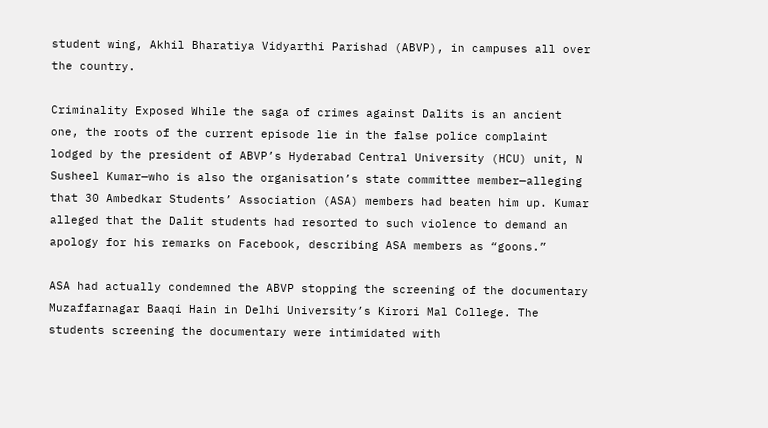student wing, Akhil Bharatiya Vidyarthi Parishad (ABVP), in campuses all over the country.

Criminality Exposed While the saga of crimes against Dalits is an ancient one, the roots of the current episode lie in the false police complaint lodged by the president of ABVP’s Hyderabad Central University (HCU) unit, N Susheel Kumar—who is also the organisation’s state committee member—alleging that 30 Ambedkar Students’ Association (ASA) members had beaten him up. Kumar alleged that the Dalit students had resorted to such violence to demand an apology for his remarks on Facebook, describing ASA members as “goons.”

ASA had actually condemned the ABVP stopping the screening of the documentary Muzaffarnagar Baaqi Hain in Delhi University’s Kirori Mal College. The students screening the documentary were intimidated with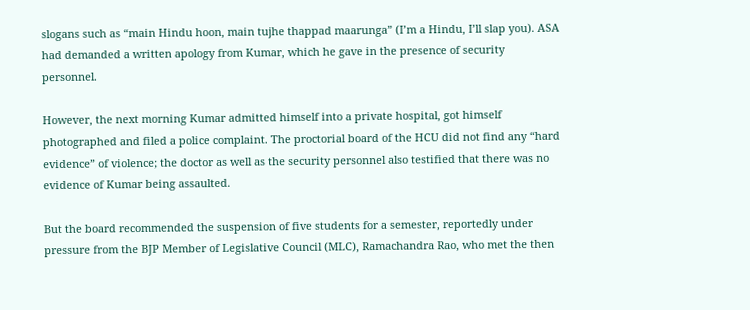slogans such as “main Hindu hoon, main tujhe thappad maarunga” (I’m a Hindu, I’ll slap you). ASA had demanded a written apology from Kumar, which he gave in the presence of security personnel.

However, the next morning Kumar admitted himself into a private hospital, got himself photographed and filed a police complaint. The proctorial board of the HCU did not find any “hard evidence” of violence; the doctor as well as the security personnel also testified that there was no evidence of Kumar being assaulted.

But the board recommended the suspension of five students for a semester, reportedly under pressure from the BJP Member of Legislative Council (MLC), Ramachandra Rao, who met the then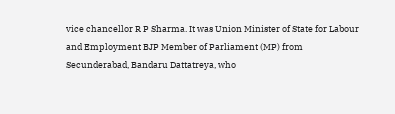vice chancellor R P Sharma. It was Union Minister of State for Labour and Employment BJP Member of Parliament (MP) from Secunderabad, Bandaru Dattatreya, who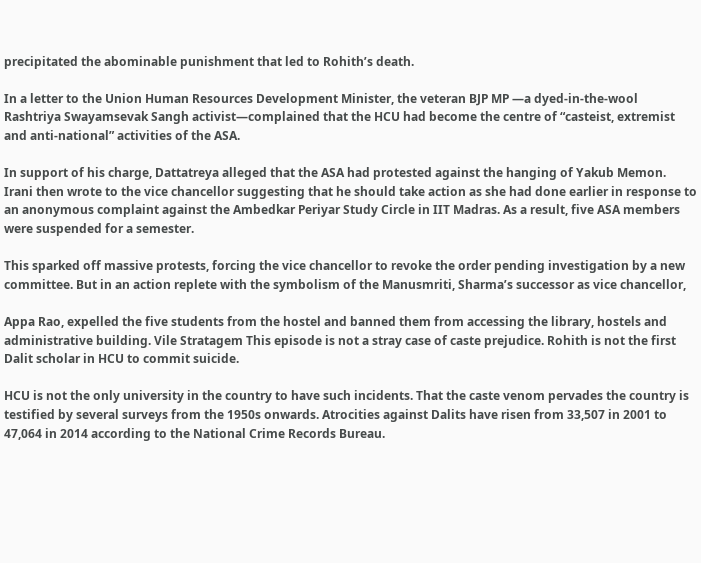precipitated the abominable punishment that led to Rohith’s death.

In a letter to the Union Human Resources Development Minister, the veteran BJP MP —a dyed-in-the-wool Rashtriya Swayamsevak Sangh activist—complained that the HCU had become the centre of “casteist, extremist and anti-national” activities of the ASA.

In support of his charge, Dattatreya alleged that the ASA had protested against the hanging of Yakub Memon. Irani then wrote to the vice chancellor suggesting that he should take action as she had done earlier in response to an anonymous complaint against the Ambedkar Periyar Study Circle in IIT Madras. As a result, five ASA members were suspended for a semester.

This sparked off massive protests, forcing the vice chancellor to revoke the order pending investigation by a new committee. But in an action replete with the symbolism of the Manusmriti, Sharma’s successor as vice chancellor,

Appa Rao, expelled the five students from the hostel and banned them from accessing the library, hostels and administrative building. Vile Stratagem This episode is not a stray case of caste prejudice. Rohith is not the first Dalit scholar in HCU to commit suicide.

HCU is not the only university in the country to have such incidents. That the caste venom pervades the country is testified by several surveys from the 1950s onwards. Atrocities against Dalits have risen from 33,507 in 2001 to 47,064 in 2014 according to the National Crime Records Bureau.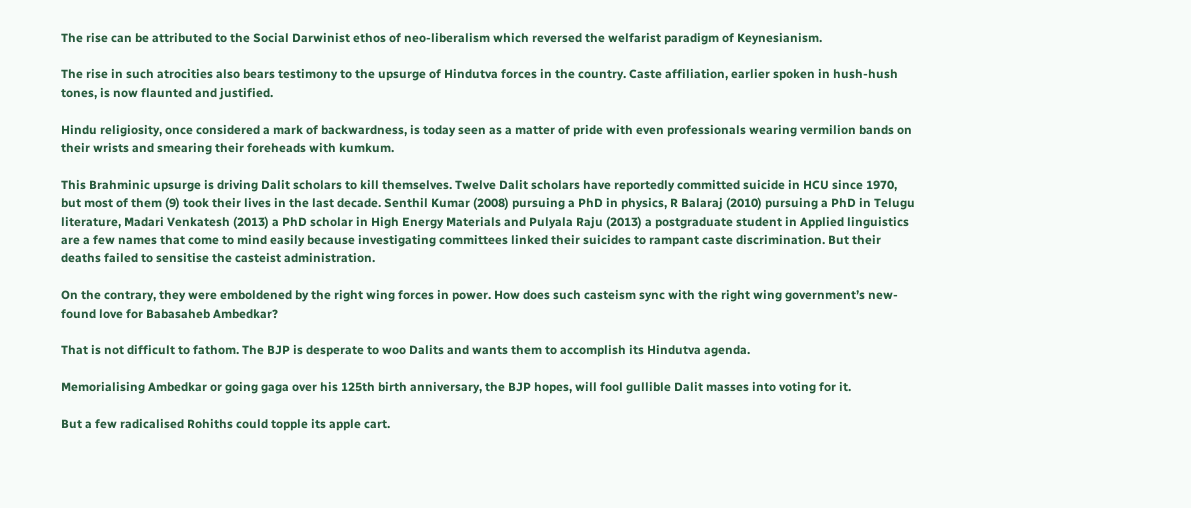The rise can be attributed to the Social Darwinist ethos of neo-liberalism which reversed the welfarist paradigm of Keynesianism.

The rise in such atrocities also bears testimony to the upsurge of Hindutva forces in the country. Caste affiliation, earlier spoken in hush-hush tones, is now flaunted and justified.

Hindu religiosity, once considered a mark of backwardness, is today seen as a matter of pride with even professionals wearing vermilion bands on their wrists and smearing their foreheads with kumkum.

This Brahminic upsurge is driving Dalit scholars to kill themselves. Twelve Dalit scholars have reportedly committed suicide in HCU since 1970, but most of them (9) took their lives in the last decade. Senthil Kumar (2008) pursuing a PhD in physics, R Balaraj (2010) pursuing a PhD in Telugu literature, Madari Venkatesh (2013) a PhD scholar in High Energy Materials and Pulyala Raju (2013) a postgraduate student in Applied linguistics are a few names that come to mind easily because investigating committees linked their suicides to rampant caste discrimination. But their deaths failed to sensitise the casteist administration.

On the contrary, they were emboldened by the right wing forces in power. How does such casteism sync with the right wing government’s new-found love for Babasaheb Ambedkar?

That is not difficult to fathom. The BJP is desperate to woo Dalits and wants them to accomplish its Hindutva agenda.

Memorialising Ambedkar or going gaga over his 125th birth anniversary, the BJP hopes, will fool gullible Dalit masses into voting for it.

But a few radicalised Rohiths could topple its apple cart.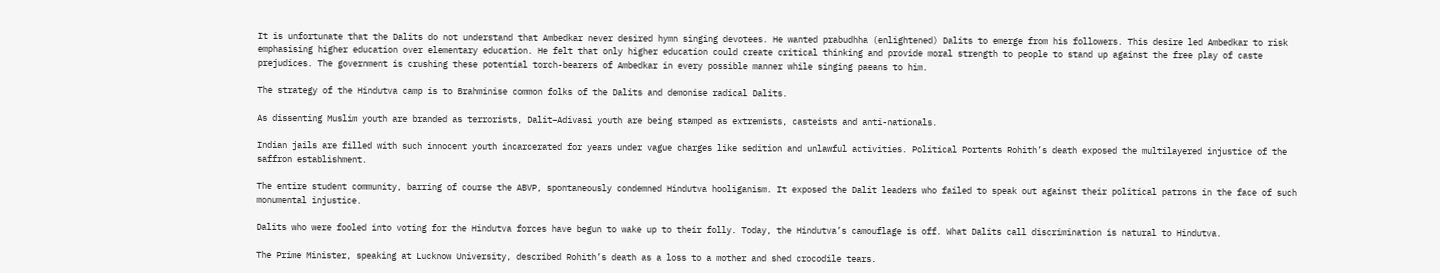It is unfortunate that the Dalits do not understand that Ambedkar never desired hymn singing devotees. He wanted prabudhha (enlightened) Dalits to emerge from his followers. This desire led Ambedkar to risk emphasising higher education over elementary education. He felt that only higher education could create critical thinking and provide moral strength to people to stand up against the free play of caste prejudices. The government is crushing these potential torch-bearers of Ambedkar in every possible manner while singing paeans to him.

The strategy of the Hindutva camp is to Brahminise common folks of the Dalits and demonise radical Dalits.

As dissenting Muslim youth are branded as terrorists, Dalit–Adivasi youth are being stamped as extremists, casteists and anti-nationals.

Indian jails are filled with such innocent youth incarcerated for years under vague charges like sedition and unlawful activities. Political Portents Rohith’s death exposed the multilayered injustice of the saffron establishment.

The entire student community, barring of course the ABVP, spontaneously condemned Hindutva hooliganism. It exposed the Dalit leaders who failed to speak out against their political patrons in the face of such monumental injustice.

Dalits who were fooled into voting for the Hindutva forces have begun to wake up to their folly. Today, the Hindutva’s camouflage is off. What Dalits call discrimination is natural to Hindutva.

The Prime Minister, speaking at Lucknow University, described Rohith’s death as a loss to a mother and shed crocodile tears.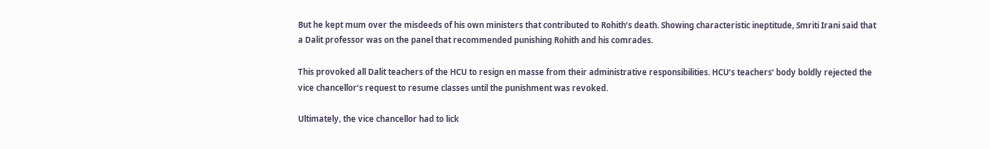But he kept mum over the misdeeds of his own ministers that contributed to Rohith’s death. Showing characteristic ineptitude, Smriti Irani said that a Dalit professor was on the panel that recommended punishing Rohith and his comrades.

This provoked all Dalit teachers of the HCU to resign en masse from their administrative responsibilities. HCU’s teachers’ body boldly rejected the vice chancellor’s request to resume classes until the punishment was revoked.

Ultimately, the vice chancellor had to lick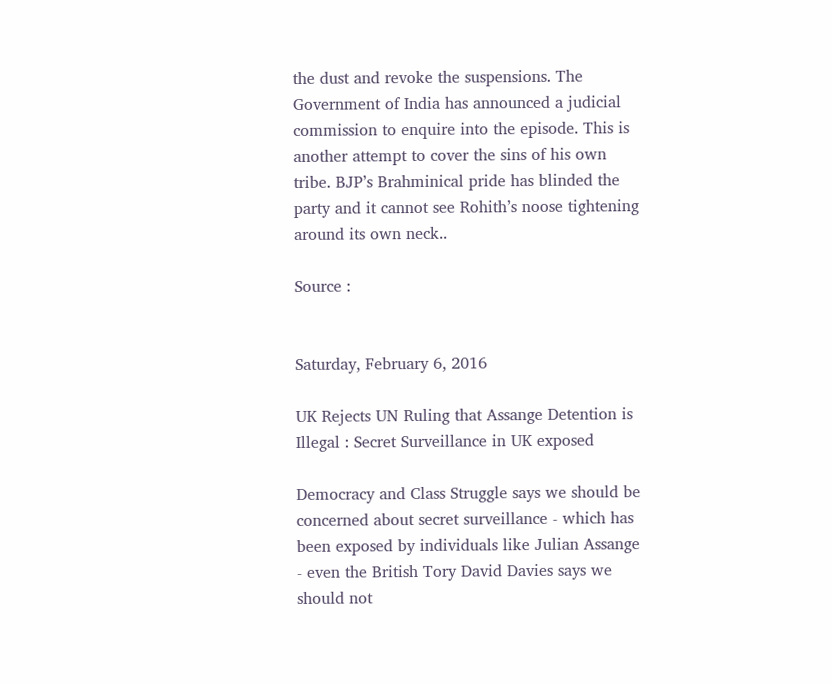the dust and revoke the suspensions. The Government of India has announced a judicial commission to enquire into the episode. This is another attempt to cover the sins of his own tribe. BJP’s Brahminical pride has blinded the party and it cannot see Rohith’s noose tightening around its own neck..

Source :


Saturday, February 6, 2016

UK Rejects UN Ruling that Assange Detention is Illegal : Secret Surveillance in UK exposed

Democracy and Class Struggle says we should be concerned about secret surveillance - which has been exposed by individuals like Julian Assange - even the British Tory David Davies says we should not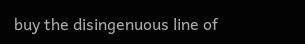buy the disingenuous line of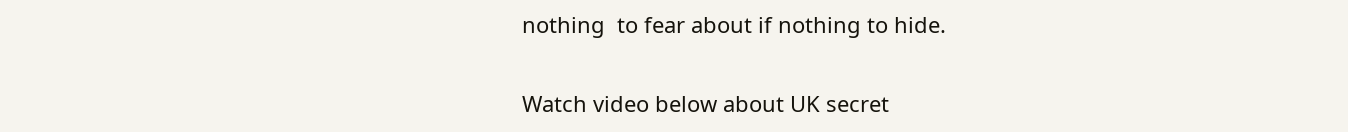nothing  to fear about if nothing to hide.

Watch video below about UK secret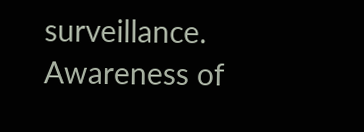surveillance. Awareness of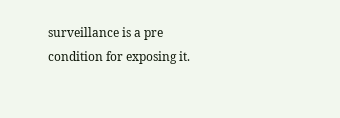surveillance is a pre condition for exposing it.